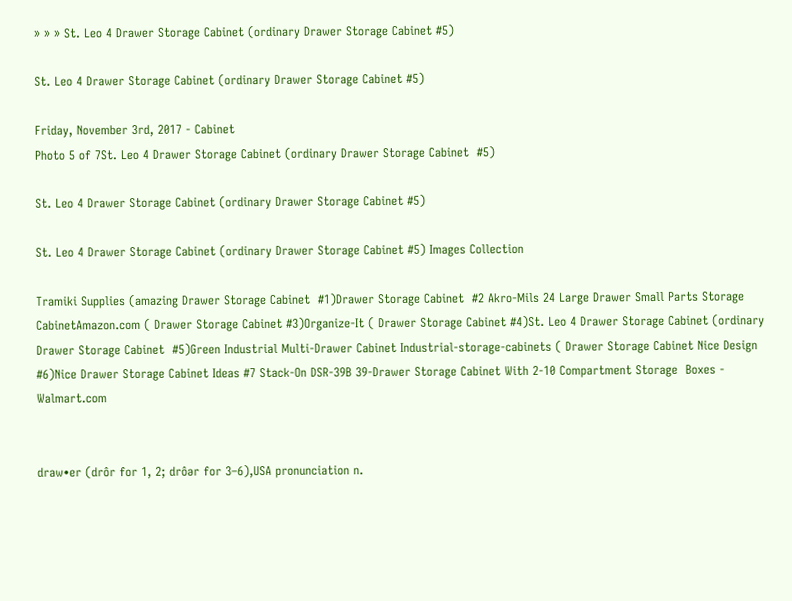» » » St. Leo 4 Drawer Storage Cabinet (ordinary Drawer Storage Cabinet #5)

St. Leo 4 Drawer Storage Cabinet (ordinary Drawer Storage Cabinet #5)

Friday, November 3rd, 2017 - Cabinet
Photo 5 of 7St. Leo 4 Drawer Storage Cabinet (ordinary Drawer Storage Cabinet  #5)

St. Leo 4 Drawer Storage Cabinet (ordinary Drawer Storage Cabinet #5)

St. Leo 4 Drawer Storage Cabinet (ordinary Drawer Storage Cabinet #5) Images Collection

Tramiki Supplies (amazing Drawer Storage Cabinet  #1)Drawer Storage Cabinet  #2 Akro-Mils 24 Large Drawer Small Parts Storage CabinetAmazon.com ( Drawer Storage Cabinet #3)Organize-It ( Drawer Storage Cabinet #4)St. Leo 4 Drawer Storage Cabinet (ordinary Drawer Storage Cabinet  #5)Green Industrial Multi-Drawer Cabinet Industrial-storage-cabinets ( Drawer Storage Cabinet Nice Design #6)Nice Drawer Storage Cabinet Ideas #7 Stack-On DSR-39B 39-Drawer Storage Cabinet With 2-10 Compartment Storage  Boxes - Walmart.com


draw•er (drôr for 1, 2; drôər for 3–6),USA pronunciation n.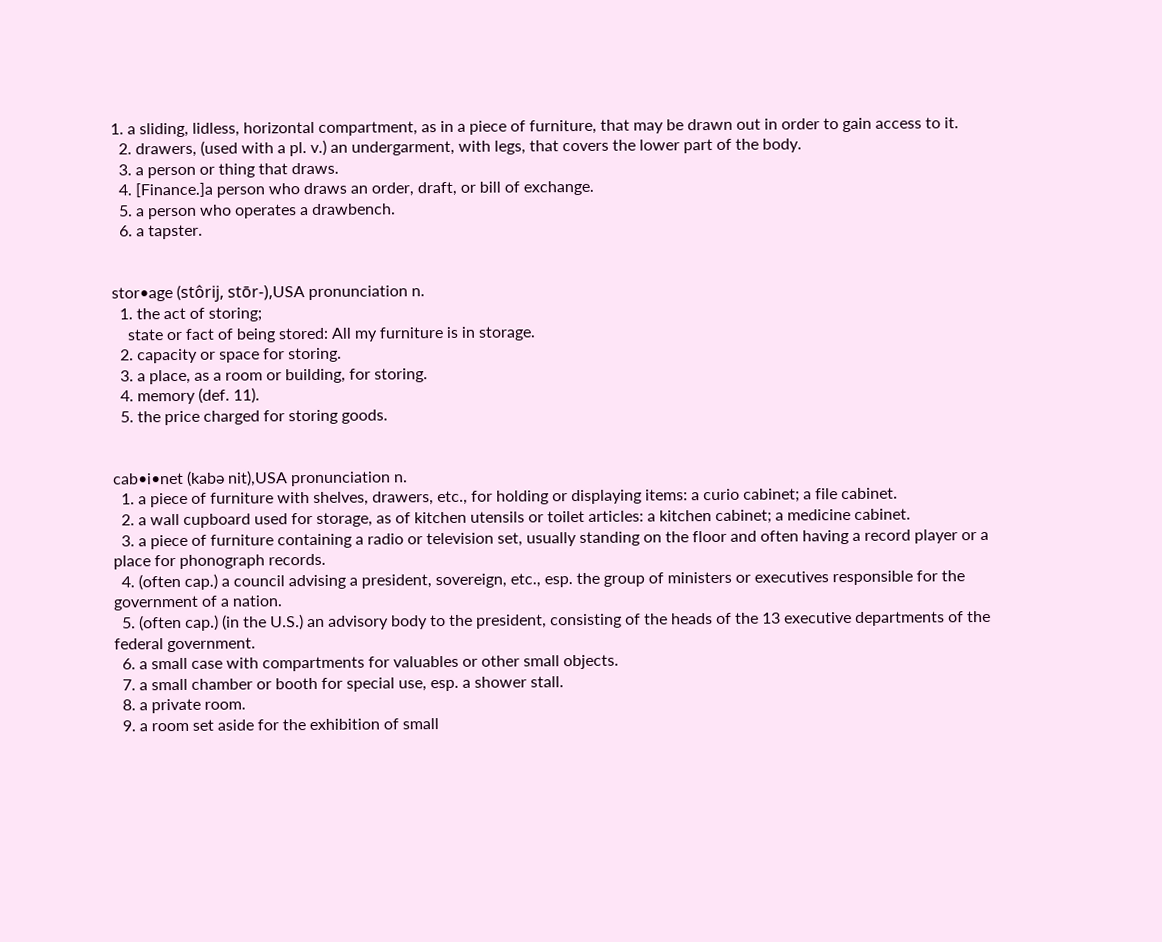1. a sliding, lidless, horizontal compartment, as in a piece of furniture, that may be drawn out in order to gain access to it.
  2. drawers, (used with a pl. v.) an undergarment, with legs, that covers the lower part of the body.
  3. a person or thing that draws.
  4. [Finance.]a person who draws an order, draft, or bill of exchange.
  5. a person who operates a drawbench.
  6. a tapster.


stor•age (stôrij, stōr-),USA pronunciation n.
  1. the act of storing;
    state or fact of being stored: All my furniture is in storage.
  2. capacity or space for storing.
  3. a place, as a room or building, for storing.
  4. memory (def. 11).
  5. the price charged for storing goods.


cab•i•net (kabə nit),USA pronunciation n.
  1. a piece of furniture with shelves, drawers, etc., for holding or displaying items: a curio cabinet; a file cabinet.
  2. a wall cupboard used for storage, as of kitchen utensils or toilet articles: a kitchen cabinet; a medicine cabinet.
  3. a piece of furniture containing a radio or television set, usually standing on the floor and often having a record player or a place for phonograph records.
  4. (often cap.) a council advising a president, sovereign, etc., esp. the group of ministers or executives responsible for the government of a nation.
  5. (often cap.) (in the U.S.) an advisory body to the president, consisting of the heads of the 13 executive departments of the federal government.
  6. a small case with compartments for valuables or other small objects.
  7. a small chamber or booth for special use, esp. a shower stall.
  8. a private room.
  9. a room set aside for the exhibition of small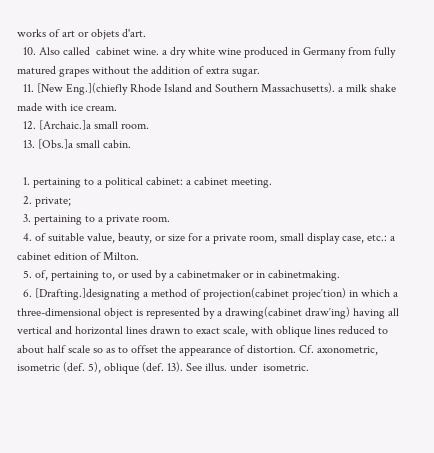works of art or objets d'art.
  10. Also called  cabinet wine. a dry white wine produced in Germany from fully matured grapes without the addition of extra sugar.
  11. [New Eng.](chiefly Rhode Island and Southern Massachusetts). a milk shake made with ice cream.
  12. [Archaic.]a small room.
  13. [Obs.]a small cabin.

  1. pertaining to a political cabinet: a cabinet meeting.
  2. private;
  3. pertaining to a private room.
  4. of suitable value, beauty, or size for a private room, small display case, etc.: a cabinet edition of Milton.
  5. of, pertaining to, or used by a cabinetmaker or in cabinetmaking.
  6. [Drafting.]designating a method of projection(cabinet projec′tion) in which a three-dimensional object is represented by a drawing(cabinet draw′ing) having all vertical and horizontal lines drawn to exact scale, with oblique lines reduced to about half scale so as to offset the appearance of distortion. Cf. axonometric, isometric (def. 5), oblique (def. 13). See illus. under  isometric.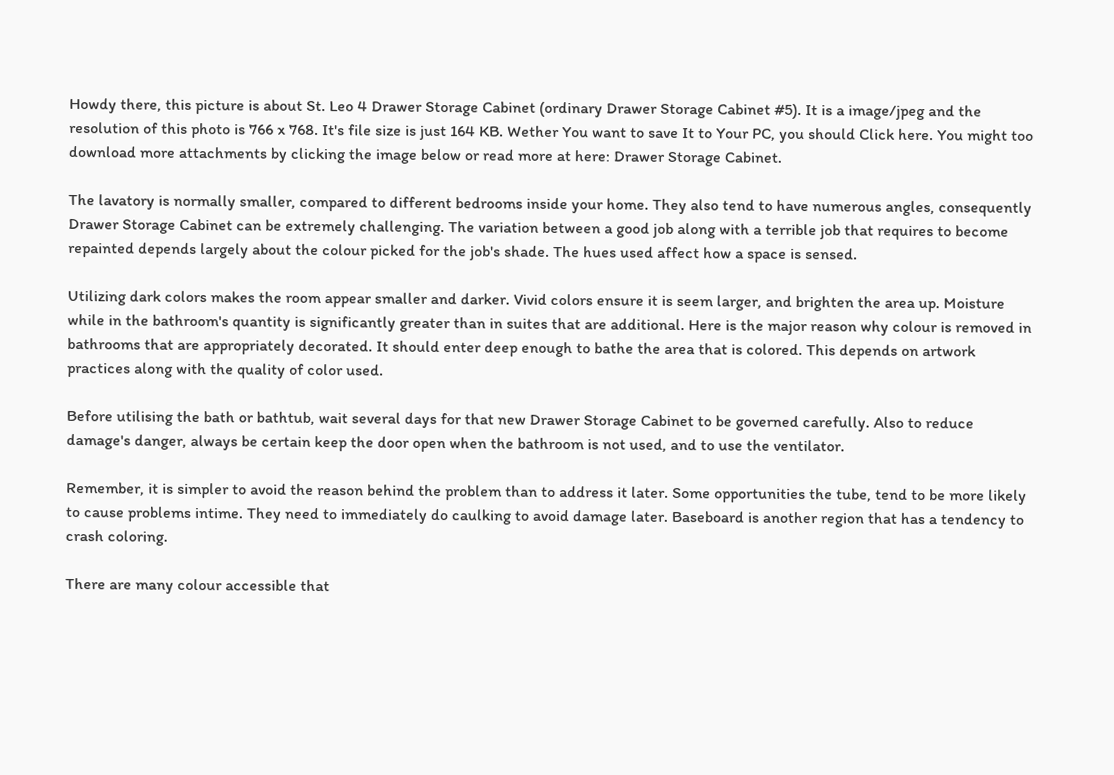Howdy there, this picture is about St. Leo 4 Drawer Storage Cabinet (ordinary Drawer Storage Cabinet #5). It is a image/jpeg and the resolution of this photo is 766 x 768. It's file size is just 164 KB. Wether You want to save It to Your PC, you should Click here. You might too download more attachments by clicking the image below or read more at here: Drawer Storage Cabinet.

The lavatory is normally smaller, compared to different bedrooms inside your home. They also tend to have numerous angles, consequently Drawer Storage Cabinet can be extremely challenging. The variation between a good job along with a terrible job that requires to become repainted depends largely about the colour picked for the job's shade. The hues used affect how a space is sensed.

Utilizing dark colors makes the room appear smaller and darker. Vivid colors ensure it is seem larger, and brighten the area up. Moisture while in the bathroom's quantity is significantly greater than in suites that are additional. Here is the major reason why colour is removed in bathrooms that are appropriately decorated. It should enter deep enough to bathe the area that is colored. This depends on artwork practices along with the quality of color used.

Before utilising the bath or bathtub, wait several days for that new Drawer Storage Cabinet to be governed carefully. Also to reduce damage's danger, always be certain keep the door open when the bathroom is not used, and to use the ventilator.

Remember, it is simpler to avoid the reason behind the problem than to address it later. Some opportunities the tube, tend to be more likely to cause problems intime. They need to immediately do caulking to avoid damage later. Baseboard is another region that has a tendency to crash coloring.

There are many colour accessible that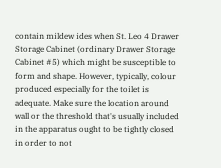contain mildew ides when St. Leo 4 Drawer Storage Cabinet (ordinary Drawer Storage Cabinet #5) which might be susceptible to form and shape. However, typically, colour produced especially for the toilet is adequate. Make sure the location around wall or the threshold that's usually included in the apparatus ought to be tightly closed in order to not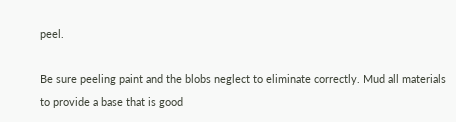peel.

Be sure peeling paint and the blobs neglect to eliminate correctly. Mud all materials to provide a base that is good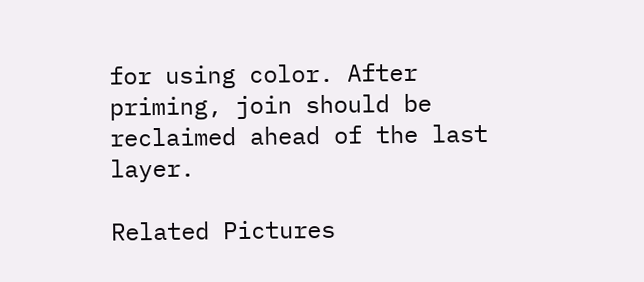for using color. After priming, join should be reclaimed ahead of the last layer.

Related Pictures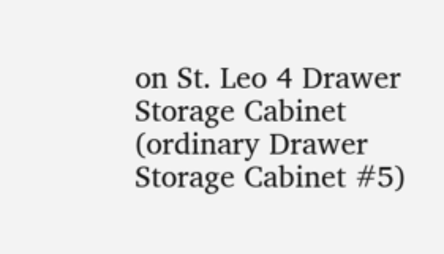on St. Leo 4 Drawer Storage Cabinet (ordinary Drawer Storage Cabinet #5)